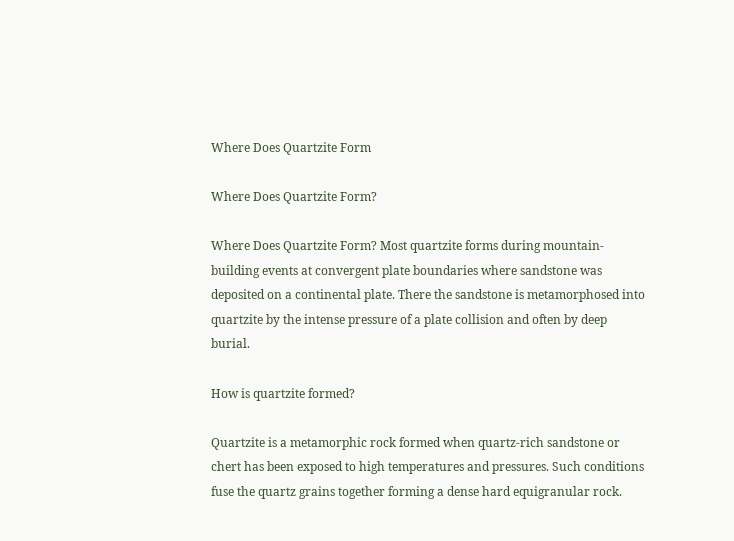Where Does Quartzite Form

Where Does Quartzite Form?

Where Does Quartzite Form? Most quartzite forms during mountain-building events at convergent plate boundaries where sandstone was deposited on a continental plate. There the sandstone is metamorphosed into quartzite by the intense pressure of a plate collision and often by deep burial.

How is quartzite formed?

Quartzite is a metamorphic rock formed when quartz-rich sandstone or chert has been exposed to high temperatures and pressures. Such conditions fuse the quartz grains together forming a dense hard equigranular rock.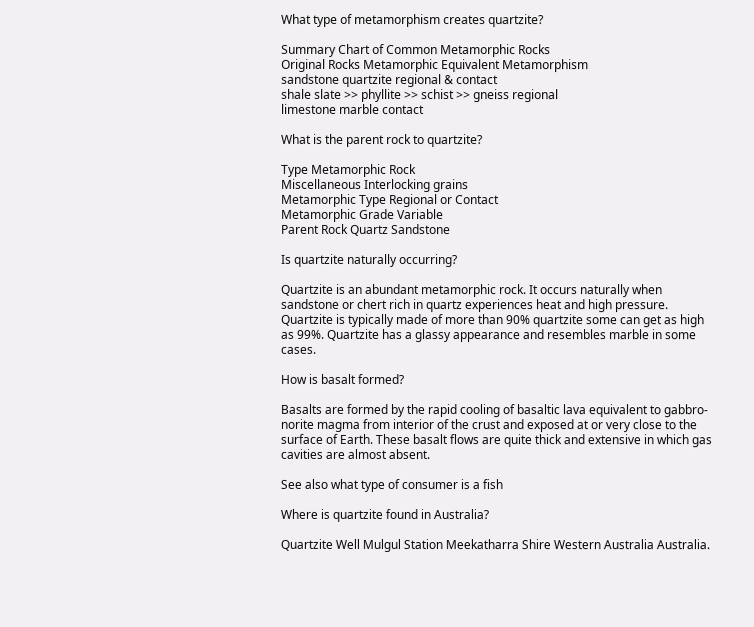What type of metamorphism creates quartzite?

Summary Chart of Common Metamorphic Rocks
Original Rocks Metamorphic Equivalent Metamorphism
sandstone quartzite regional & contact
shale slate >> phyllite >> schist >> gneiss regional
limestone marble contact

What is the parent rock to quartzite?

Type Metamorphic Rock
Miscellaneous Interlocking grains
Metamorphic Type Regional or Contact
Metamorphic Grade Variable
Parent Rock Quartz Sandstone

Is quartzite naturally occurring?

Quartzite is an abundant metamorphic rock. It occurs naturally when sandstone or chert rich in quartz experiences heat and high pressure. Quartzite is typically made of more than 90% quartzite some can get as high as 99%. Quartzite has a glassy appearance and resembles marble in some cases.

How is basalt formed?

Basalts are formed by the rapid cooling of basaltic lava equivalent to gabbro-norite magma from interior of the crust and exposed at or very close to the surface of Earth. These basalt flows are quite thick and extensive in which gas cavities are almost absent.

See also what type of consumer is a fish

Where is quartzite found in Australia?

Quartzite Well Mulgul Station Meekatharra Shire Western Australia Australia.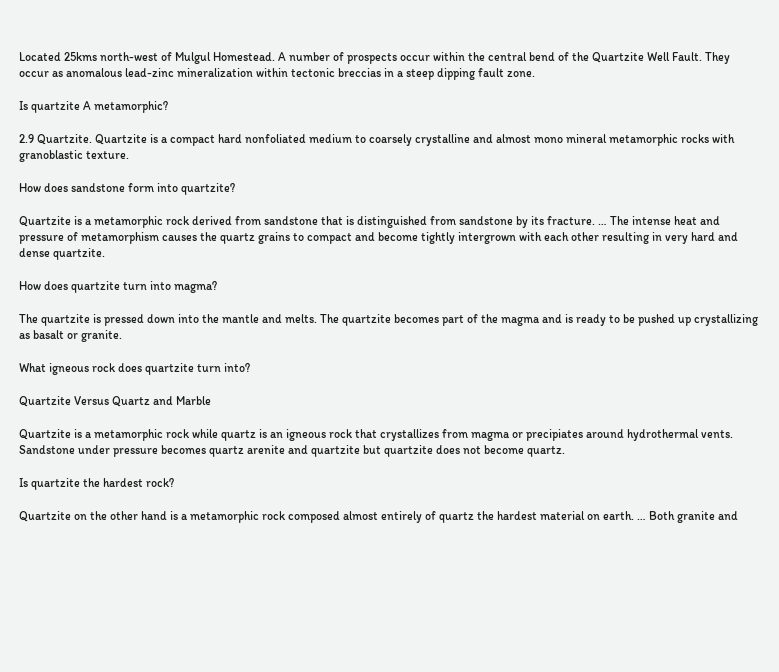Located 25kms north-west of Mulgul Homestead. A number of prospects occur within the central bend of the Quartzite Well Fault. They occur as anomalous lead-zinc mineralization within tectonic breccias in a steep dipping fault zone.

Is quartzite A metamorphic?

2.9 Quartzite. Quartzite is a compact hard nonfoliated medium to coarsely crystalline and almost mono mineral metamorphic rocks with granoblastic texture.

How does sandstone form into quartzite?

Quartzite is a metamorphic rock derived from sandstone that is distinguished from sandstone by its fracture. … The intense heat and pressure of metamorphism causes the quartz grains to compact and become tightly intergrown with each other resulting in very hard and dense quartzite.

How does quartzite turn into magma?

The quartzite is pressed down into the mantle and melts. The quartzite becomes part of the magma and is ready to be pushed up crystallizing as basalt or granite.

What igneous rock does quartzite turn into?

Quartzite Versus Quartz and Marble

Quartzite is a metamorphic rock while quartz is an igneous rock that crystallizes from magma or precipiates around hydrothermal vents. Sandstone under pressure becomes quartz arenite and quartzite but quartzite does not become quartz.

Is quartzite the hardest rock?

Quartzite on the other hand is a metamorphic rock composed almost entirely of quartz the hardest material on earth. … Both granite and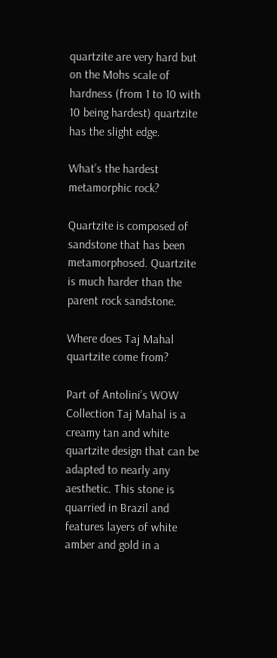quartzite are very hard but on the Mohs scale of hardness (from 1 to 10 with 10 being hardest) quartzite has the slight edge.

What’s the hardest metamorphic rock?

Quartzite is composed of sandstone that has been metamorphosed. Quartzite is much harder than the parent rock sandstone.

Where does Taj Mahal quartzite come from?

Part of Antolini’s WOW Collection Taj Mahal is a creamy tan and white quartzite design that can be adapted to nearly any aesthetic. This stone is quarried in Brazil and features layers of white amber and gold in a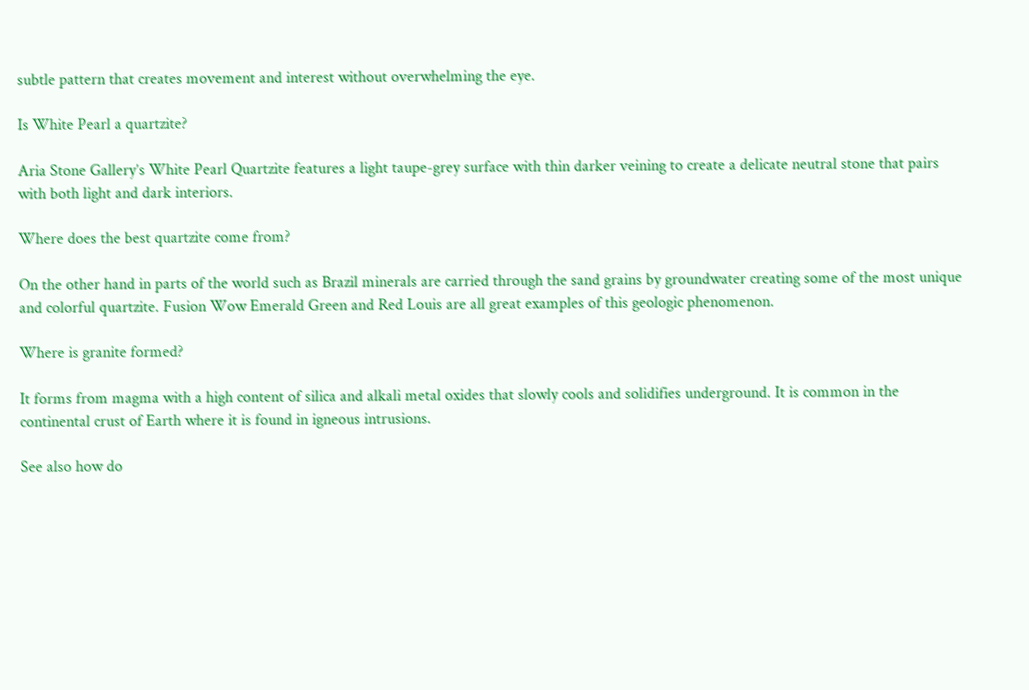subtle pattern that creates movement and interest without overwhelming the eye.

Is White Pearl a quartzite?

Aria Stone Gallery’s White Pearl Quartzite features a light taupe-grey surface with thin darker veining to create a delicate neutral stone that pairs with both light and dark interiors.

Where does the best quartzite come from?

On the other hand in parts of the world such as Brazil minerals are carried through the sand grains by groundwater creating some of the most unique and colorful quartzite. Fusion Wow Emerald Green and Red Louis are all great examples of this geologic phenomenon.

Where is granite formed?

It forms from magma with a high content of silica and alkali metal oxides that slowly cools and solidifies underground. It is common in the continental crust of Earth where it is found in igneous intrusions.

See also how do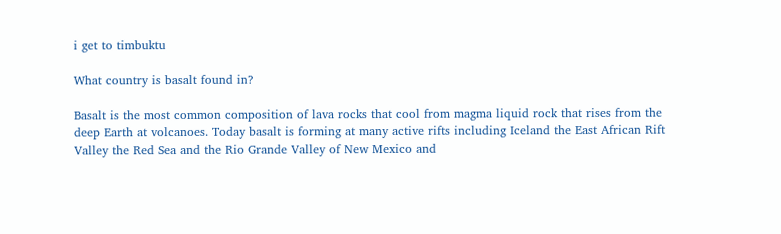i get to timbuktu

What country is basalt found in?

Basalt is the most common composition of lava rocks that cool from magma liquid rock that rises from the deep Earth at volcanoes. Today basalt is forming at many active rifts including Iceland the East African Rift Valley the Red Sea and the Rio Grande Valley of New Mexico and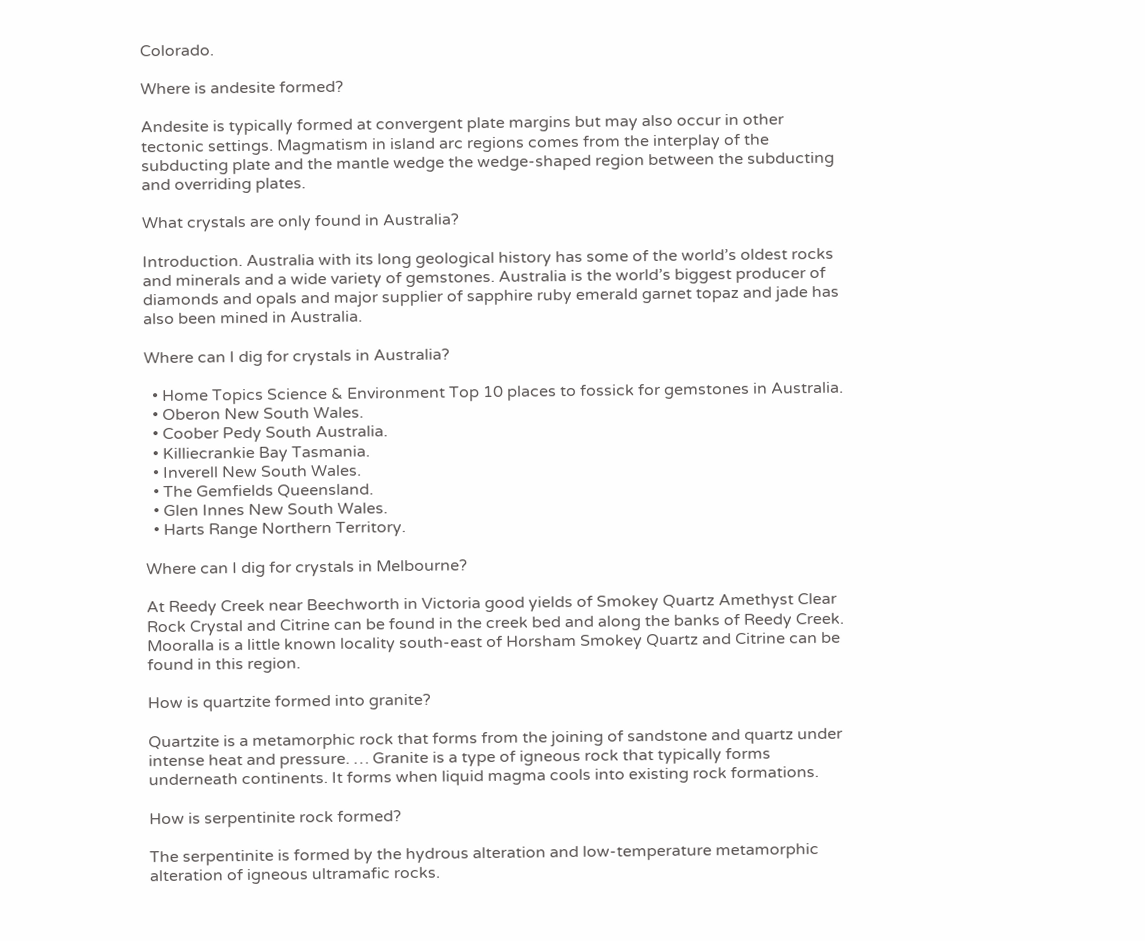Colorado.

Where is andesite formed?

Andesite is typically formed at convergent plate margins but may also occur in other tectonic settings. Magmatism in island arc regions comes from the interplay of the subducting plate and the mantle wedge the wedge-shaped region between the subducting and overriding plates.

What crystals are only found in Australia?

Introduction. Australia with its long geological history has some of the world’s oldest rocks and minerals and a wide variety of gemstones. Australia is the world’s biggest producer of diamonds and opals and major supplier of sapphire ruby emerald garnet topaz and jade has also been mined in Australia.

Where can I dig for crystals in Australia?

  • Home Topics Science & Environment Top 10 places to fossick for gemstones in Australia.
  • Oberon New South Wales.
  • Coober Pedy South Australia.
  • Killiecrankie Bay Tasmania.
  • Inverell New South Wales.
  • The Gemfields Queensland.
  • Glen Innes New South Wales.
  • Harts Range Northern Territory.

Where can I dig for crystals in Melbourne?

At Reedy Creek near Beechworth in Victoria good yields of Smokey Quartz Amethyst Clear Rock Crystal and Citrine can be found in the creek bed and along the banks of Reedy Creek. Mooralla is a little known locality south-east of Horsham Smokey Quartz and Citrine can be found in this region.

How is quartzite formed into granite?

Quartzite is a metamorphic rock that forms from the joining of sandstone and quartz under intense heat and pressure. … Granite is a type of igneous rock that typically forms underneath continents. It forms when liquid magma cools into existing rock formations.

How is serpentinite rock formed?

The serpentinite is formed by the hydrous alteration and low-temperature metamorphic alteration of igneous ultramafic rocks.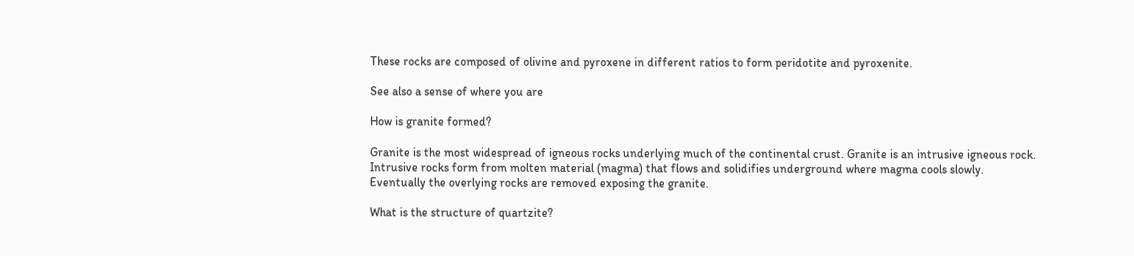These rocks are composed of olivine and pyroxene in different ratios to form peridotite and pyroxenite.

See also a sense of where you are

How is granite formed?

Granite is the most widespread of igneous rocks underlying much of the continental crust. Granite is an intrusive igneous rock. Intrusive rocks form from molten material (magma) that flows and solidifies underground where magma cools slowly. Eventually the overlying rocks are removed exposing the granite.

What is the structure of quartzite?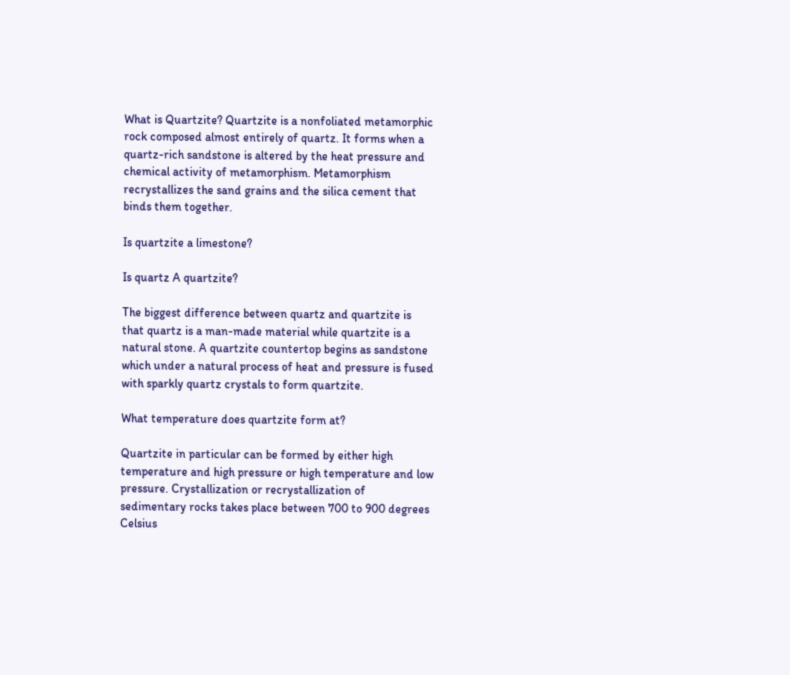What is Quartzite? Quartzite is a nonfoliated metamorphic rock composed almost entirely of quartz. It forms when a quartz-rich sandstone is altered by the heat pressure and chemical activity of metamorphism. Metamorphism recrystallizes the sand grains and the silica cement that binds them together.

Is quartzite a limestone?

Is quartz A quartzite?

The biggest difference between quartz and quartzite is that quartz is a man-made material while quartzite is a natural stone. A quartzite countertop begins as sandstone which under a natural process of heat and pressure is fused with sparkly quartz crystals to form quartzite.

What temperature does quartzite form at?

Quartzite in particular can be formed by either high temperature and high pressure or high temperature and low pressure. Crystallization or recrystallization of sedimentary rocks takes place between 700 to 900 degrees Celsius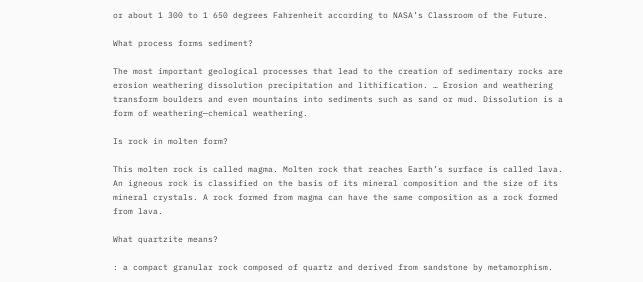or about 1 300 to 1 650 degrees Fahrenheit according to NASA’s Classroom of the Future.

What process forms sediment?

The most important geological processes that lead to the creation of sedimentary rocks are erosion weathering dissolution precipitation and lithification. … Erosion and weathering transform boulders and even mountains into sediments such as sand or mud. Dissolution is a form of weathering—chemical weathering.

Is rock in molten form?

This molten rock is called magma. Molten rock that reaches Earth’s surface is called lava. An igneous rock is classified on the basis of its mineral composition and the size of its mineral crystals. A rock formed from magma can have the same composition as a rock formed from lava.

What quartzite means?

: a compact granular rock composed of quartz and derived from sandstone by metamorphism.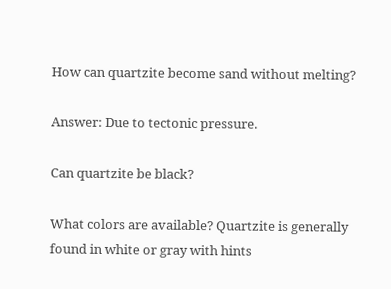How can quartzite become sand without melting?

Answer: Due to tectonic pressure.

Can quartzite be black?

What colors are available? Quartzite is generally found in white or gray with hints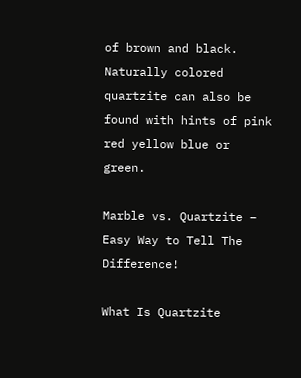of brown and black. Naturally colored quartzite can also be found with hints of pink red yellow blue or green.

Marble vs. Quartzite – Easy Way to Tell The Difference!

What Is Quartzite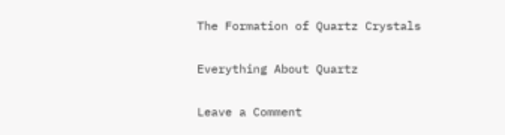The Formation of Quartz Crystals

Everything About Quartz

Leave a Comment